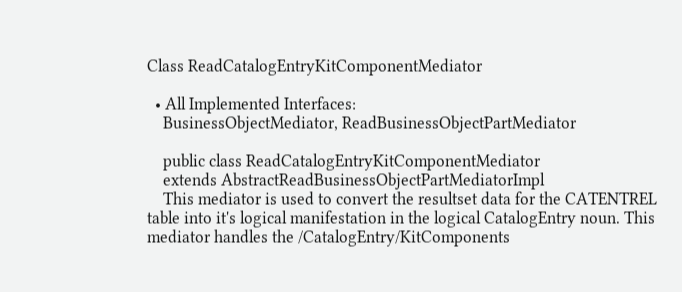Class ReadCatalogEntryKitComponentMediator

  • All Implemented Interfaces:
    BusinessObjectMediator, ReadBusinessObjectPartMediator

    public class ReadCatalogEntryKitComponentMediator
    extends AbstractReadBusinessObjectPartMediatorImpl
    This mediator is used to convert the resultset data for the CATENTREL table into it's logical manifestation in the logical CatalogEntry noun. This mediator handles the /CatalogEntry/KitComponents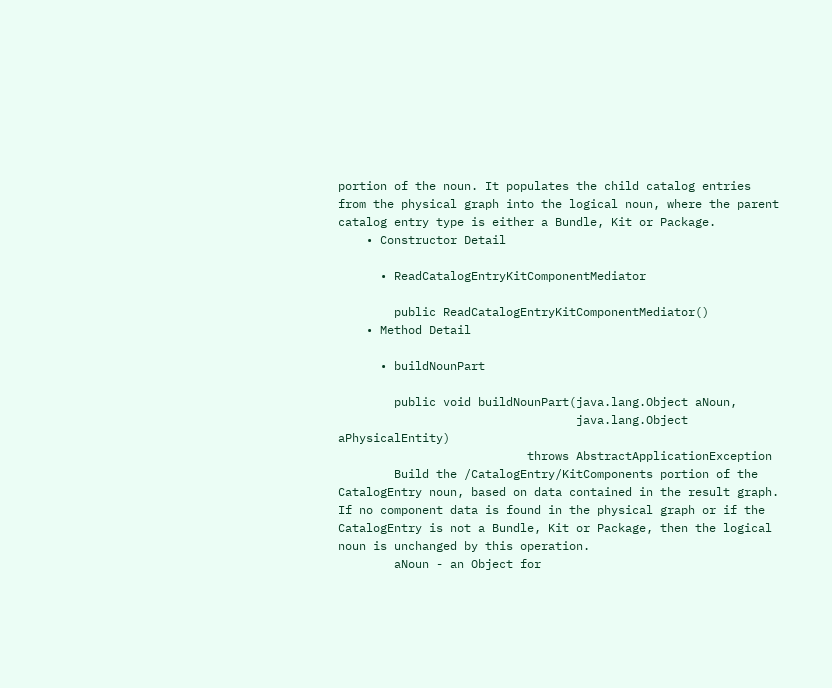portion of the noun. It populates the child catalog entries from the physical graph into the logical noun, where the parent catalog entry type is either a Bundle, Kit or Package.
    • Constructor Detail

      • ReadCatalogEntryKitComponentMediator

        public ReadCatalogEntryKitComponentMediator()
    • Method Detail

      • buildNounPart

        public void buildNounPart(java.lang.Object aNoun,
                                  java.lang.Object aPhysicalEntity)
                           throws AbstractApplicationException
        Build the /CatalogEntry/KitComponents portion of the CatalogEntry noun, based on data contained in the result graph. If no component data is found in the physical graph or if the CatalogEntry is not a Bundle, Kit or Package, then the logical noun is unchanged by this operation.
        aNoun - an Object for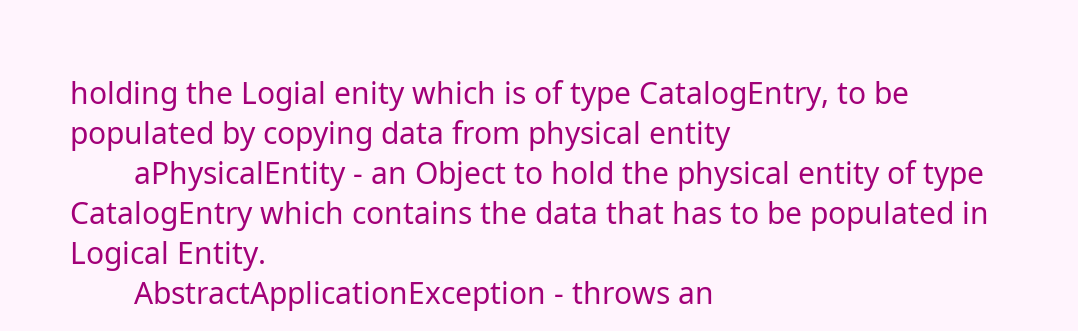holding the Logial enity which is of type CatalogEntry, to be populated by copying data from physical entity
        aPhysicalEntity - an Object to hold the physical entity of type CatalogEntry which contains the data that has to be populated in Logical Entity.
        AbstractApplicationException - throws an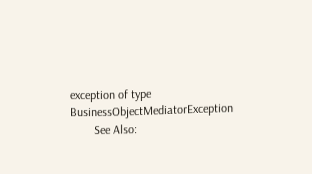exception of type BusinessObjectMediatorException
        See Also: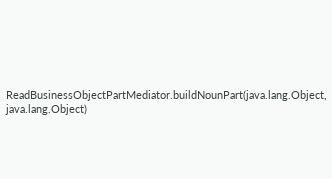ReadBusinessObjectPartMediator.buildNounPart(java.lang.Object, java.lang.Object)